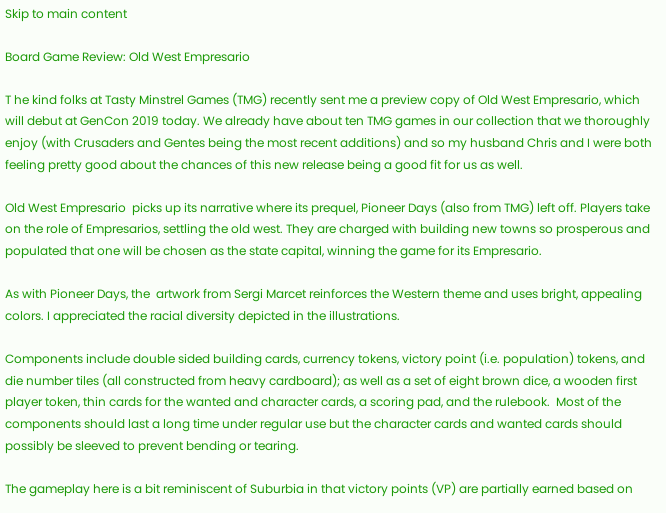Skip to main content

Board Game Review: Old West Empresario

T he kind folks at Tasty Minstrel Games (TMG) recently sent me a preview copy of Old West Empresario, which will debut at GenCon 2019 today. We already have about ten TMG games in our collection that we thoroughly enjoy (with Crusaders and Gentes being the most recent additions) and so my husband Chris and I were both feeling pretty good about the chances of this new release being a good fit for us as well.

Old West Empresario  picks up its narrative where its prequel, Pioneer Days (also from TMG) left off. Players take on the role of Empresarios, settling the old west. They are charged with building new towns so prosperous and populated that one will be chosen as the state capital, winning the game for its Empresario.

As with Pioneer Days, the  artwork from Sergi Marcet reinforces the Western theme and uses bright, appealing colors. I appreciated the racial diversity depicted in the illustrations.

Components include double sided building cards, currency tokens, victory point (i.e. population) tokens, and die number tiles (all constructed from heavy cardboard); as well as a set of eight brown dice, a wooden first player token, thin cards for the wanted and character cards, a scoring pad, and the rulebook.  Most of the components should last a long time under regular use but the character cards and wanted cards should possibly be sleeved to prevent bending or tearing.

The gameplay here is a bit reminiscent of Suburbia in that victory points (VP) are partially earned based on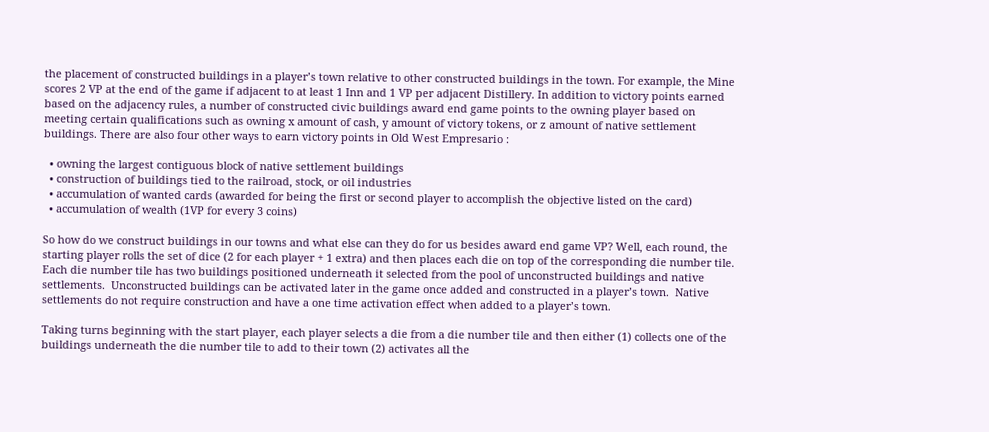the placement of constructed buildings in a player’s town relative to other constructed buildings in the town. For example, the Mine scores 2 VP at the end of the game if adjacent to at least 1 Inn and 1 VP per adjacent Distillery. In addition to victory points earned based on the adjacency rules, a number of constructed civic buildings award end game points to the owning player based on meeting certain qualifications such as owning x amount of cash, y amount of victory tokens, or z amount of native settlement buildings. There are also four other ways to earn victory points in Old West Empresario :

  • owning the largest contiguous block of native settlement buildings
  • construction of buildings tied to the railroad, stock, or oil industries
  • accumulation of wanted cards (awarded for being the first or second player to accomplish the objective listed on the card)
  • accumulation of wealth (1VP for every 3 coins)

So how do we construct buildings in our towns and what else can they do for us besides award end game VP? Well, each round, the starting player rolls the set of dice (2 for each player + 1 extra) and then places each die on top of the corresponding die number tile. Each die number tile has two buildings positioned underneath it selected from the pool of unconstructed buildings and native settlements.  Unconstructed buildings can be activated later in the game once added and constructed in a player’s town.  Native settlements do not require construction and have a one time activation effect when added to a player’s town.

Taking turns beginning with the start player, each player selects a die from a die number tile and then either (1) collects one of the buildings underneath the die number tile to add to their town (2) activates all the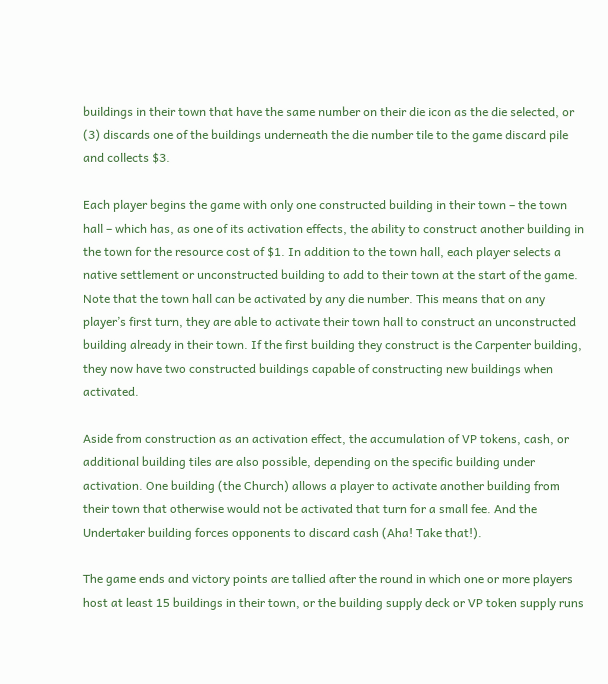buildings in their town that have the same number on their die icon as the die selected, or (3) discards one of the buildings underneath the die number tile to the game discard pile and collects $3.

Each player begins the game with only one constructed building in their town – the town hall – which has, as one of its activation effects, the ability to construct another building in the town for the resource cost of $1. In addition to the town hall, each player selects a native settlement or unconstructed building to add to their town at the start of the game. Note that the town hall can be activated by any die number. This means that on any player’s first turn, they are able to activate their town hall to construct an unconstructed building already in their town. If the first building they construct is the Carpenter building, they now have two constructed buildings capable of constructing new buildings when activated.

Aside from construction as an activation effect, the accumulation of VP tokens, cash, or additional building tiles are also possible, depending on the specific building under activation. One building (the Church) allows a player to activate another building from their town that otherwise would not be activated that turn for a small fee. And the Undertaker building forces opponents to discard cash (Aha! Take that!).

The game ends and victory points are tallied after the round in which one or more players host at least 15 buildings in their town, or the building supply deck or VP token supply runs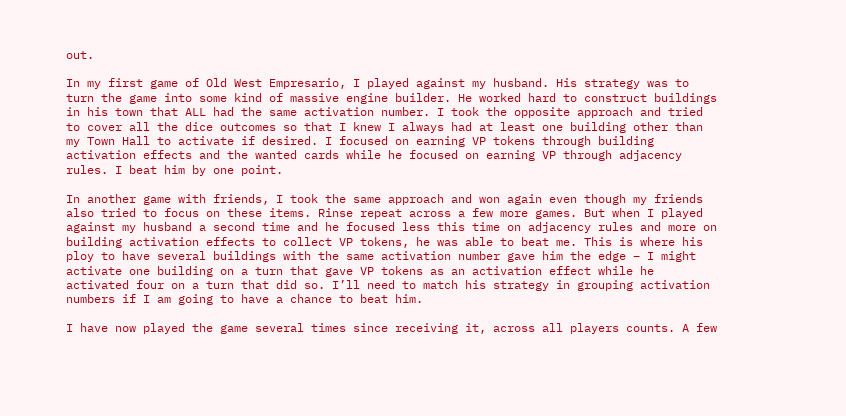out.

In my first game of Old West Empresario, I played against my husband. His strategy was to turn the game into some kind of massive engine builder. He worked hard to construct buildings in his town that ALL had the same activation number. I took the opposite approach and tried to cover all the dice outcomes so that I knew I always had at least one building other than my Town Hall to activate if desired. I focused on earning VP tokens through building activation effects and the wanted cards while he focused on earning VP through adjacency rules. I beat him by one point.

In another game with friends, I took the same approach and won again even though my friends also tried to focus on these items. Rinse repeat across a few more games. But when I played against my husband a second time and he focused less this time on adjacency rules and more on building activation effects to collect VP tokens, he was able to beat me. This is where his ploy to have several buildings with the same activation number gave him the edge – I might activate one building on a turn that gave VP tokens as an activation effect while he activated four on a turn that did so. I’ll need to match his strategy in grouping activation numbers if I am going to have a chance to beat him.

I have now played the game several times since receiving it, across all players counts. A few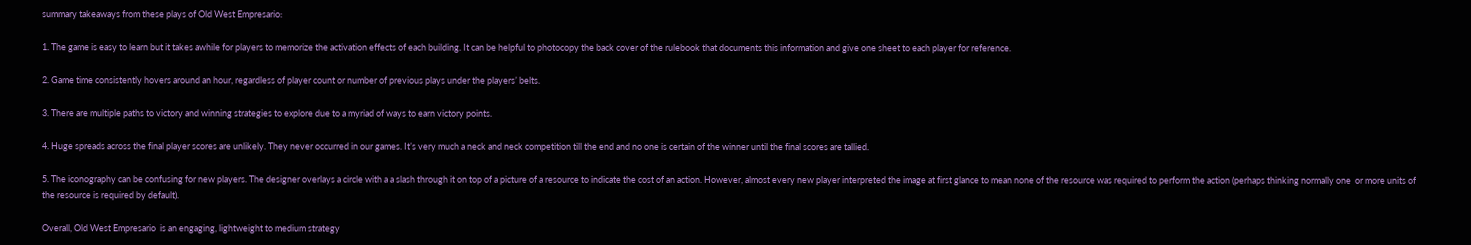summary takeaways from these plays of Old West Empresario:

1. The game is easy to learn but it takes awhile for players to memorize the activation effects of each building. It can be helpful to photocopy the back cover of the rulebook that documents this information and give one sheet to each player for reference.

2. Game time consistently hovers around an hour, regardless of player count or number of previous plays under the players’ belts.

3. There are multiple paths to victory and winning strategies to explore due to a myriad of ways to earn victory points.

4. Huge spreads across the final player scores are unlikely. They never occurred in our games. It’s very much a neck and neck competition till the end and no one is certain of the winner until the final scores are tallied.

5. The iconography can be confusing for new players. The designer overlays a circle with a a slash through it on top of a picture of a resource to indicate the cost of an action. However, almost every new player interpreted the image at first glance to mean none of the resource was required to perform the action (perhaps thinking normally one  or more units of the resource is required by default).

Overall, Old West Empresario  is an engaging, lightweight to medium strategy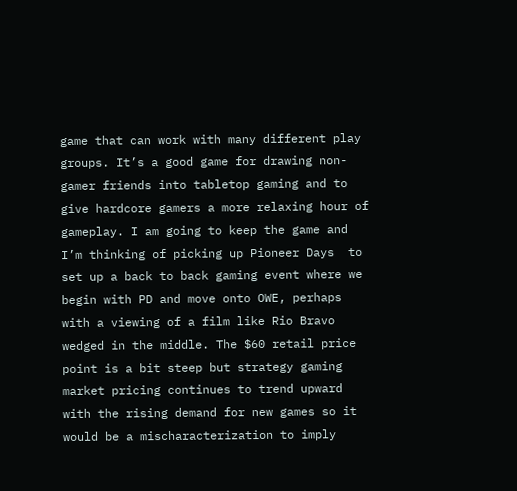game that can work with many different play groups. It’s a good game for drawing non-gamer friends into tabletop gaming and to give hardcore gamers a more relaxing hour of gameplay. I am going to keep the game and I’m thinking of picking up Pioneer Days  to set up a back to back gaming event where we begin with PD and move onto OWE, perhaps with a viewing of a film like Rio Bravo wedged in the middle. The $60 retail price point is a bit steep but strategy gaming market pricing continues to trend upward with the rising demand for new games so it would be a mischaracterization to imply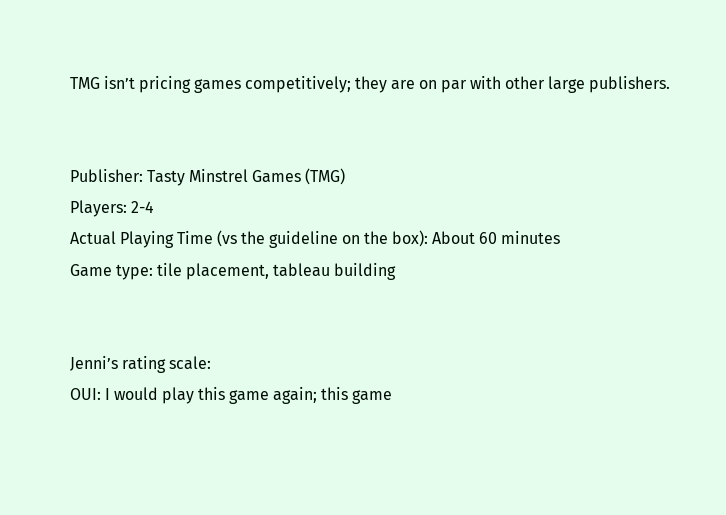TMG isn’t pricing games competitively; they are on par with other large publishers.


Publisher: Tasty Minstrel Games (TMG)
Players: 2-4
Actual Playing Time (vs the guideline on the box): About 60 minutes
Game type: tile placement, tableau building


Jenni’s rating scale:
OUI: I would play this game again; this game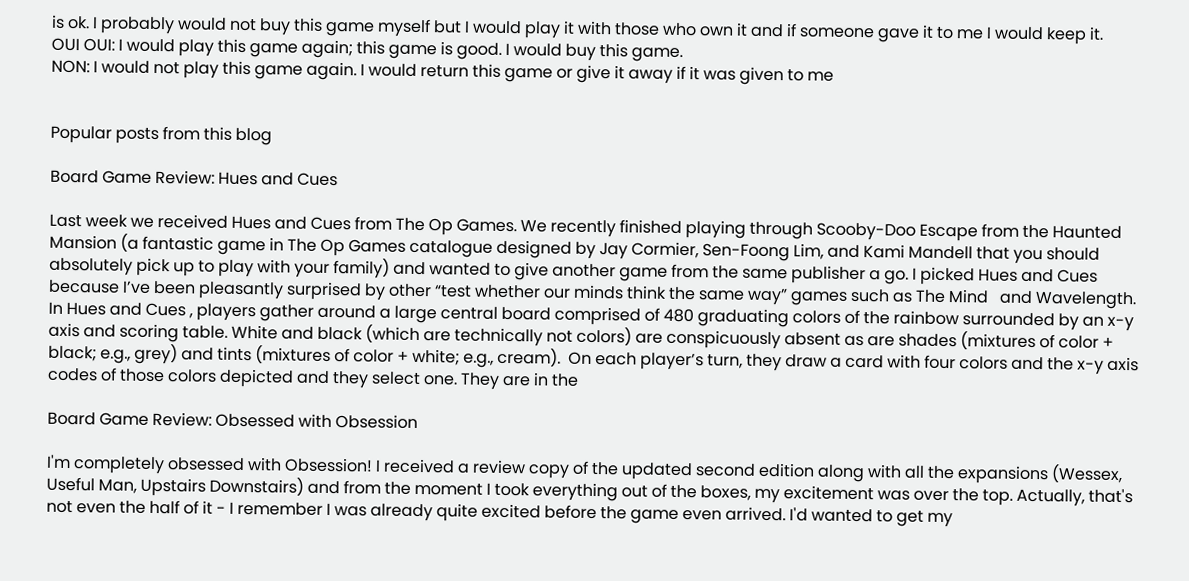is ok. I probably would not buy this game myself but I would play it with those who own it and if someone gave it to me I would keep it.
OUI OUI: I would play this game again; this game is good. I would buy this game.
NON: I would not play this game again. I would return this game or give it away if it was given to me


Popular posts from this blog

Board Game Review: Hues and Cues

Last week we received Hues and Cues from The Op Games. We recently finished playing through Scooby-Doo Escape from the Haunted Mansion (a fantastic game in The Op Games catalogue designed by Jay Cormier, Sen-Foong Lim, and Kami Mandell that you should absolutely pick up to play with your family) and wanted to give another game from the same publisher a go. I picked Hues and Cues because I’ve been pleasantly surprised by other “test whether our minds think the same way” games such as The Mind   and Wavelength. In Hues and Cues , players gather around a large central board comprised of 480 graduating colors of the rainbow surrounded by an x-y axis and scoring table. White and black (which are technically not colors) are conspicuously absent as are shades (mixtures of color + black; e.g., grey) and tints (mixtures of color + white; e.g., cream).  On each player’s turn, they draw a card with four colors and the x-y axis codes of those colors depicted and they select one. They are in the

Board Game Review: Obsessed with Obsession

I'm completely obsessed with Obsession! I received a review copy of the updated second edition along with all the expansions (Wessex, Useful Man, Upstairs Downstairs) and from the moment I took everything out of the boxes, my excitement was over the top. Actually, that's not even the half of it - I remember I was already quite excited before the game even arrived. I'd wanted to get my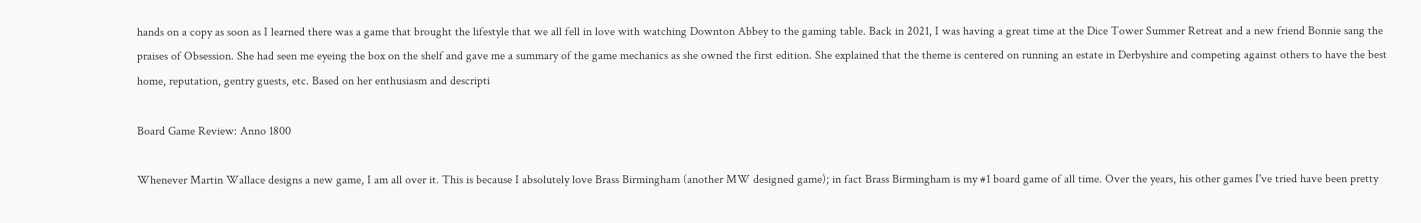hands on a copy as soon as I learned there was a game that brought the lifestyle that we all fell in love with watching Downton Abbey to the gaming table. Back in 2021, I was having a great time at the Dice Tower Summer Retreat and a new friend Bonnie sang the praises of Obsession. She had seen me eyeing the box on the shelf and gave me a summary of the game mechanics as she owned the first edition. She explained that the theme is centered on running an estate in Derbyshire and competing against others to have the best home, reputation, gentry guests, etc. Based on her enthusiasm and descripti

Board Game Review: Anno 1800

Whenever Martin Wallace designs a new game, I am all over it. This is because I absolutely love Brass Birmingham (another MW designed game); in fact Brass Birmingham is my #1 board game of all time. Over the years, his other games I've tried have been pretty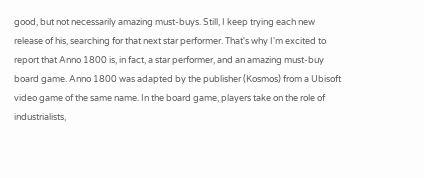good, but not necessarily amazing must-buys. Still, I keep trying each new release of his, searching for that next star performer. That's why I'm excited to report that Anno 1800 is, in fact, a star performer, and an amazing must-buy board game. Anno 1800 was adapted by the publisher (Kosmos) from a Ubisoft video game of the same name. In the board game, players take on the role of industrialists,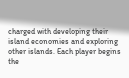charged with developing their island economies and exploring other islands. Each player begins the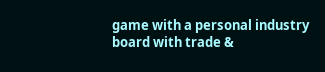game with a personal industry board with trade &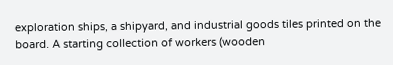exploration ships, a shipyard, and industrial goods tiles printed on the board. A starting collection of workers (wooden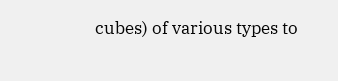cubes) of various types to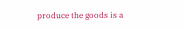produce the goods is a